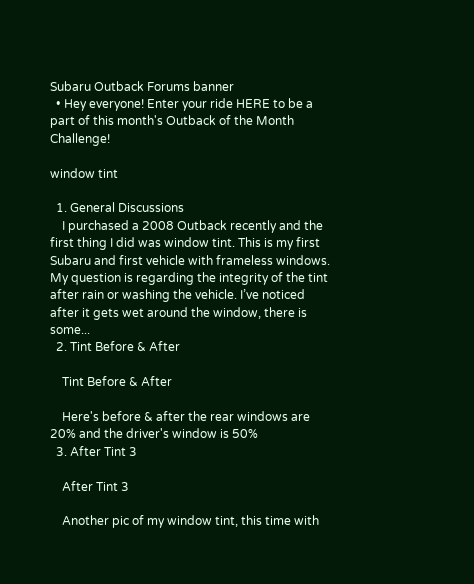Subaru Outback Forums banner
  • Hey everyone! Enter your ride HERE to be a part of this month's Outback of the Month Challenge!

window tint

  1. General Discussions
    I purchased a 2008 Outback recently and the first thing I did was window tint. This is my first Subaru and first vehicle with frameless windows. My question is regarding the integrity of the tint after rain or washing the vehicle. I’ve noticed after it gets wet around the window, there is some...
  2. Tint Before & After

    Tint Before & After

    Here's before & after the rear windows are 20% and the driver's window is 50%
  3. After Tint 3

    After Tint 3

    Another pic of my window tint, this time with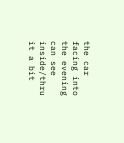the car facing into the evening can see inside/thru it a bit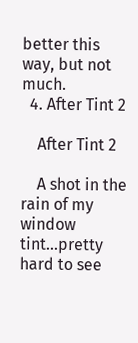better this way, but not much.
  4. After Tint 2

    After Tint 2

    A shot in the rain of my window tint...pretty hard to see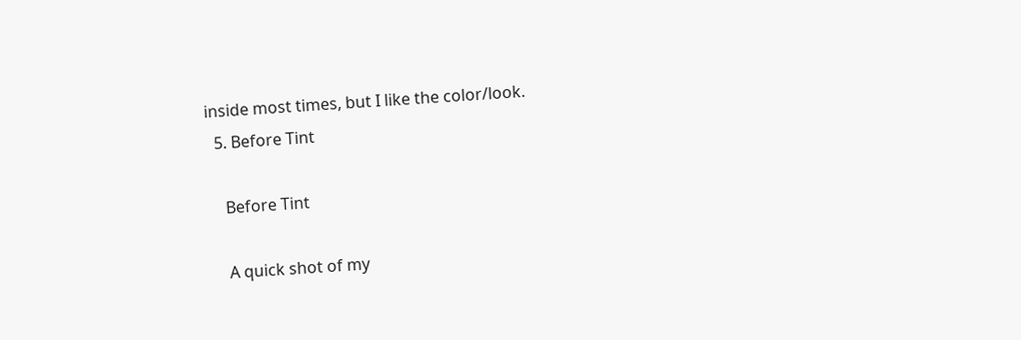inside most times, but I like the color/look.
  5. Before Tint

    Before Tint

    A quick shot of my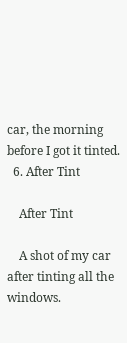car, the morning before I got it tinted.
  6. After Tint

    After Tint

    A shot of my car after tinting all the windows.